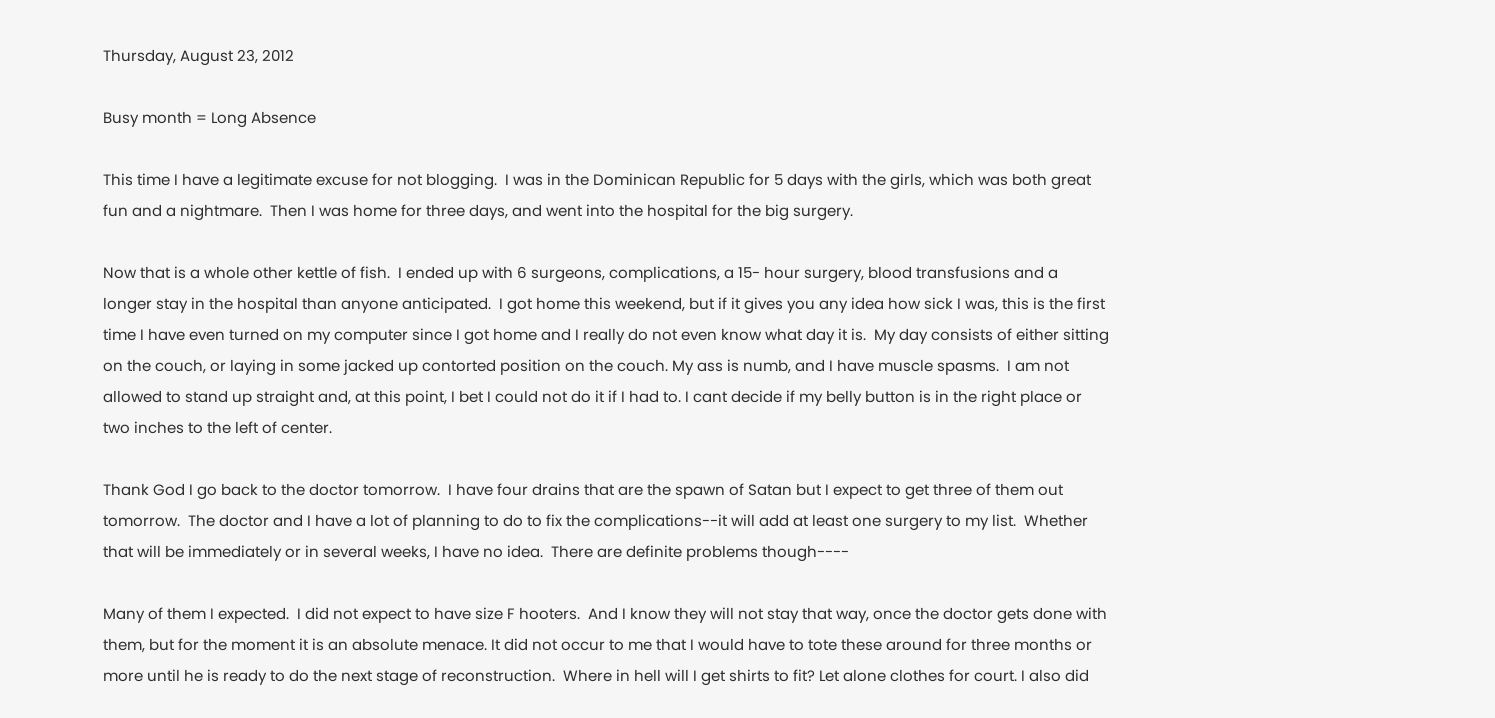Thursday, August 23, 2012

Busy month = Long Absence

This time I have a legitimate excuse for not blogging.  I was in the Dominican Republic for 5 days with the girls, which was both great fun and a nightmare.  Then I was home for three days, and went into the hospital for the big surgery.

Now that is a whole other kettle of fish.  I ended up with 6 surgeons, complications, a 15- hour surgery, blood transfusions and a longer stay in the hospital than anyone anticipated.  I got home this weekend, but if it gives you any idea how sick I was, this is the first time I have even turned on my computer since I got home and I really do not even know what day it is.  My day consists of either sitting on the couch, or laying in some jacked up contorted position on the couch. My ass is numb, and I have muscle spasms.  I am not allowed to stand up straight and, at this point, I bet I could not do it if I had to. I cant decide if my belly button is in the right place or two inches to the left of center.

Thank God I go back to the doctor tomorrow.  I have four drains that are the spawn of Satan but I expect to get three of them out tomorrow.  The doctor and I have a lot of planning to do to fix the complications--it will add at least one surgery to my list.  Whether that will be immediately or in several weeks, I have no idea.  There are definite problems though----

Many of them I expected.  I did not expect to have size F hooters.  And I know they will not stay that way, once the doctor gets done with them, but for the moment it is an absolute menace. It did not occur to me that I would have to tote these around for three months or more until he is ready to do the next stage of reconstruction.  Where in hell will I get shirts to fit? Let alone clothes for court. I also did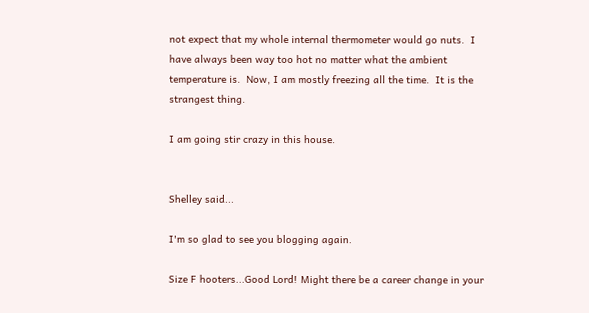not expect that my whole internal thermometer would go nuts.  I have always been way too hot no matter what the ambient temperature is.  Now, I am mostly freezing all the time.  It is the strangest thing.

I am going stir crazy in this house.


Shelley said...

I'm so glad to see you blogging again.

Size F hooters...Good Lord! Might there be a career change in your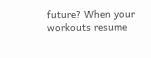future? When your workouts resume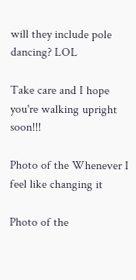will they include pole dancing? LOL

Take care and I hope you're walking upright soon!!!

Photo of the Whenever I feel like changing it

Photo of the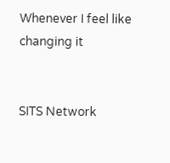Whenever I feel like changing it


SITS Network